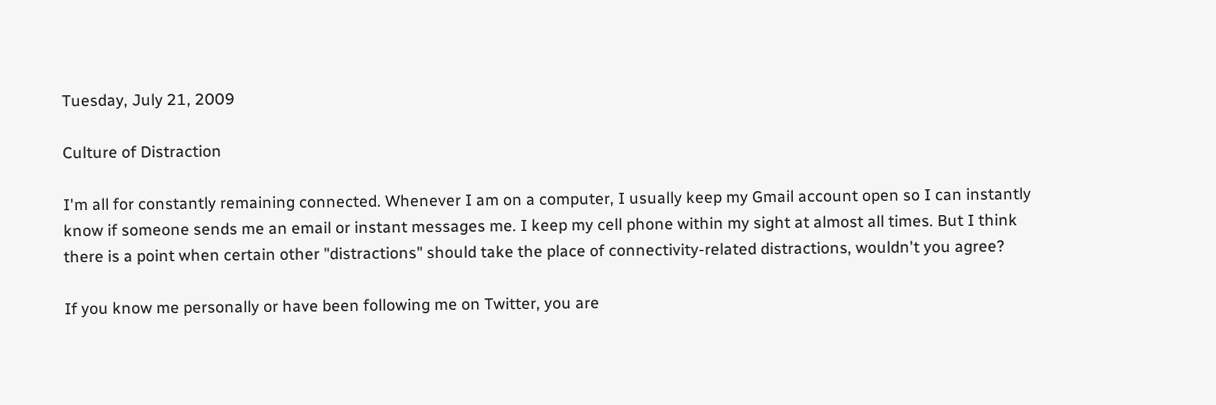Tuesday, July 21, 2009

Culture of Distraction

I'm all for constantly remaining connected. Whenever I am on a computer, I usually keep my Gmail account open so I can instantly know if someone sends me an email or instant messages me. I keep my cell phone within my sight at almost all times. But I think there is a point when certain other "distractions" should take the place of connectivity-related distractions, wouldn't you agree?

If you know me personally or have been following me on Twitter, you are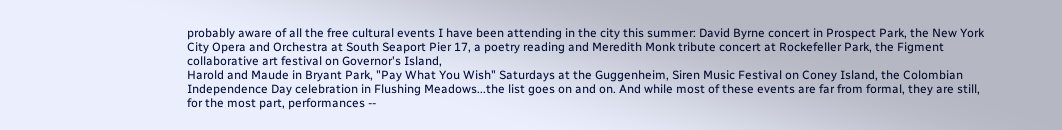probably aware of all the free cultural events I have been attending in the city this summer: David Byrne concert in Prospect Park, the New York City Opera and Orchestra at South Seaport Pier 17, a poetry reading and Meredith Monk tribute concert at Rockefeller Park, the Figment collaborative art festival on Governor's Island,
Harold and Maude in Bryant Park, "Pay What You Wish" Saturdays at the Guggenheim, Siren Music Festival on Coney Island, the Colombian Independence Day celebration in Flushing Meadows...the list goes on and on. And while most of these events are far from formal, they are still, for the most part, performances --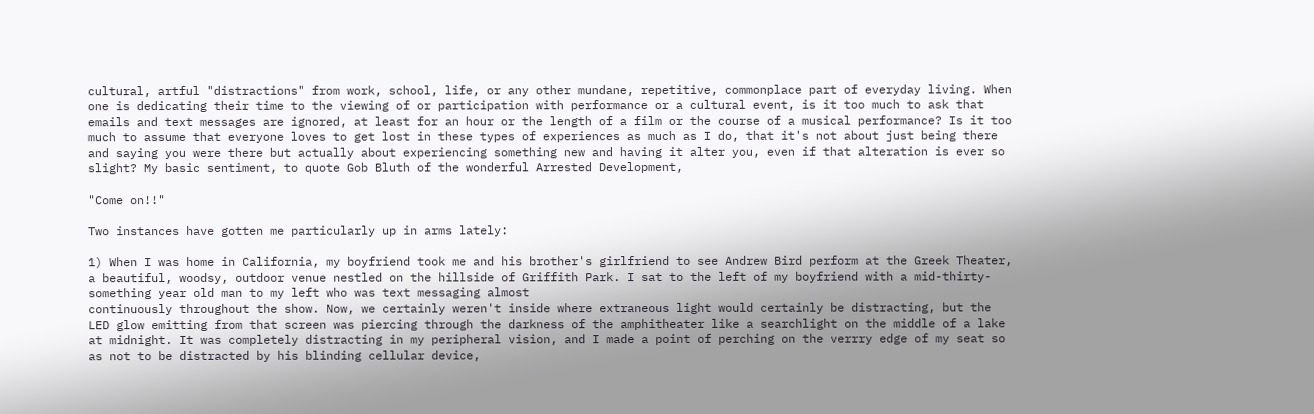cultural, artful "distractions" from work, school, life, or any other mundane, repetitive, commonplace part of everyday living. When one is dedicating their time to the viewing of or participation with performance or a cultural event, is it too much to ask that emails and text messages are ignored, at least for an hour or the length of a film or the course of a musical performance? Is it too much to assume that everyone loves to get lost in these types of experiences as much as I do, that it's not about just being there and saying you were there but actually about experiencing something new and having it alter you, even if that alteration is ever so slight? My basic sentiment, to quote Gob Bluth of the wonderful Arrested Development,

"Come on!!"

Two instances have gotten me particularly up in arms lately:

1) When I was home in California, my boyfriend took me and his brother's girlfriend to see Andrew Bird perform at the Greek Theater, a beautiful, woodsy, outdoor venue nestled on the hillside of Griffith Park. I sat to the left of my boyfriend with a mid-thirty-something year old man to my left who was text messaging almost
continuously throughout the show. Now, we certainly weren't inside where extraneous light would certainly be distracting, but the LED glow emitting from that screen was piercing through the darkness of the amphitheater like a searchlight on the middle of a lake at midnight. It was completely distracting in my peripheral vision, and I made a point of perching on the verrry edge of my seat so as not to be distracted by his blinding cellular device,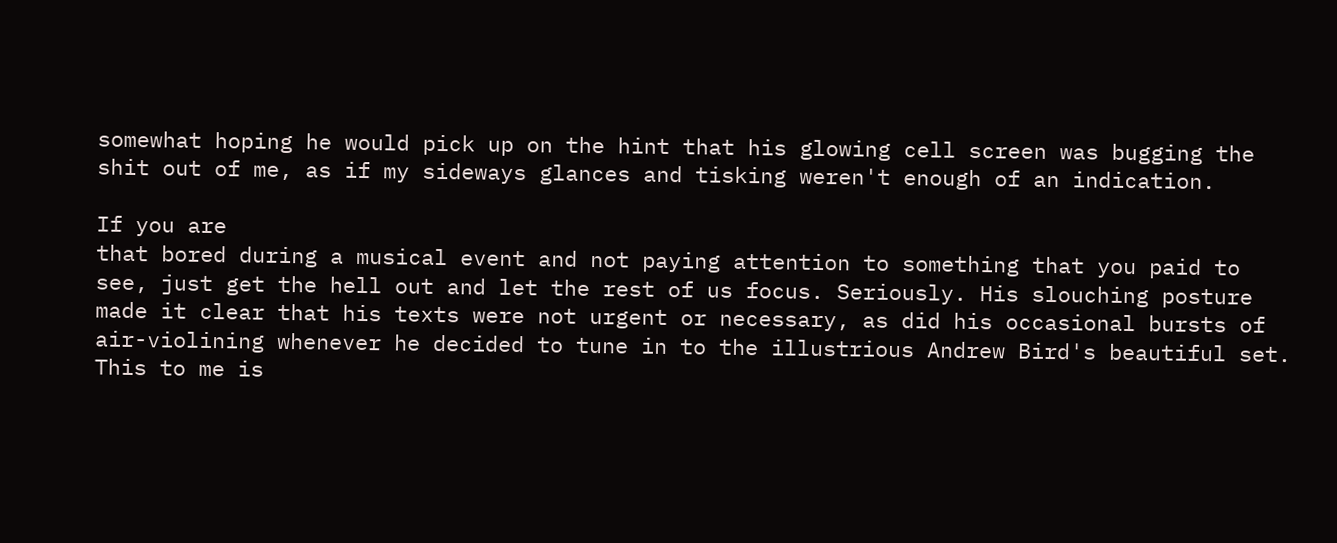somewhat hoping he would pick up on the hint that his glowing cell screen was bugging the shit out of me, as if my sideways glances and tisking weren't enough of an indication.

If you are
that bored during a musical event and not paying attention to something that you paid to see, just get the hell out and let the rest of us focus. Seriously. His slouching posture made it clear that his texts were not urgent or necessary, as did his occasional bursts of air-violining whenever he decided to tune in to the illustrious Andrew Bird's beautiful set. This to me is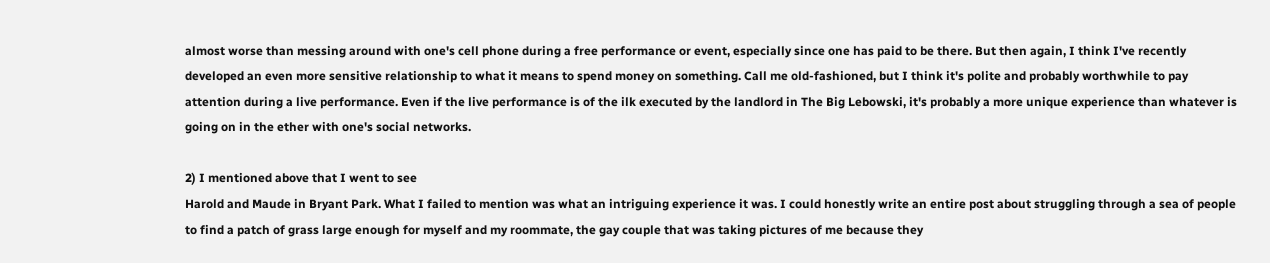almost worse than messing around with one's cell phone during a free performance or event, especially since one has paid to be there. But then again, I think I've recently developed an even more sensitive relationship to what it means to spend money on something. Call me old-fashioned, but I think it's polite and probably worthwhile to pay attention during a live performance. Even if the live performance is of the ilk executed by the landlord in The Big Lebowski, it's probably a more unique experience than whatever is going on in the ether with one's social networks.

2) I mentioned above that I went to see
Harold and Maude in Bryant Park. What I failed to mention was what an intriguing experience it was. I could honestly write an entire post about struggling through a sea of people to find a patch of grass large enough for myself and my roommate, the gay couple that was taking pictures of me because they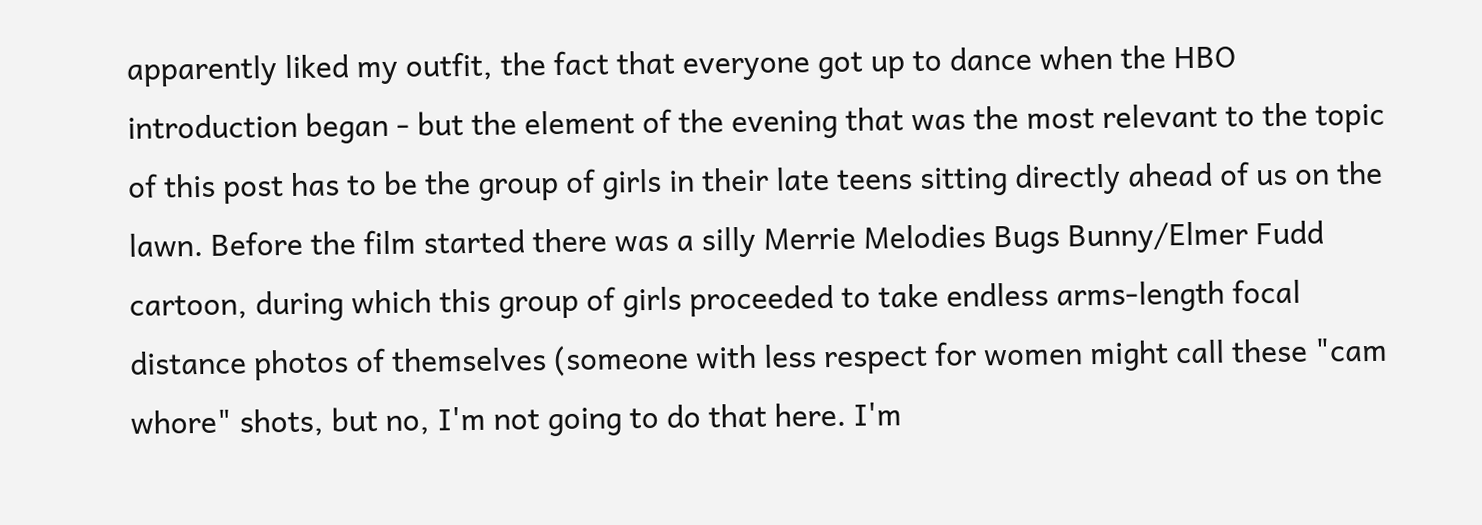apparently liked my outfit, the fact that everyone got up to dance when the HBO introduction began - but the element of the evening that was the most relevant to the topic of this post has to be the group of girls in their late teens sitting directly ahead of us on the lawn. Before the film started there was a silly Merrie Melodies Bugs Bunny/Elmer Fudd cartoon, during which this group of girls proceeded to take endless arms-length focal distance photos of themselves (someone with less respect for women might call these "cam whore" shots, but no, I'm not going to do that here. I'm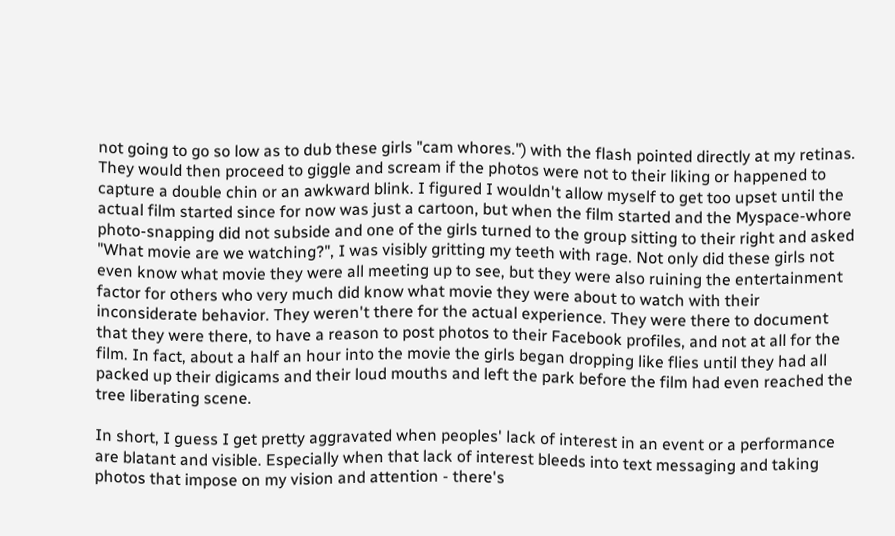not going to go so low as to dub these girls "cam whores.") with the flash pointed directly at my retinas. They would then proceed to giggle and scream if the photos were not to their liking or happened to capture a double chin or an awkward blink. I figured I wouldn't allow myself to get too upset until the actual film started since for now was just a cartoon, but when the film started and the Myspace-whore photo-snapping did not subside and one of the girls turned to the group sitting to their right and asked "What movie are we watching?", I was visibly gritting my teeth with rage. Not only did these girls not even know what movie they were all meeting up to see, but they were also ruining the entertainment factor for others who very much did know what movie they were about to watch with their inconsiderate behavior. They weren't there for the actual experience. They were there to document that they were there, to have a reason to post photos to their Facebook profiles, and not at all for the film. In fact, about a half an hour into the movie the girls began dropping like flies until they had all packed up their digicams and their loud mouths and left the park before the film had even reached the tree liberating scene.

In short, I guess I get pretty aggravated when peoples' lack of interest in an event or a performance are blatant and visible. Especially when that lack of interest bleeds into text messaging and taking photos that impose on my vision and attention - there's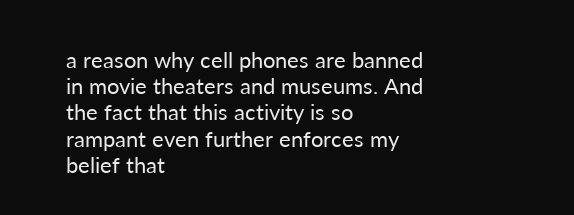a reason why cell phones are banned in movie theaters and museums. And the fact that this activity is so rampant even further enforces my belief that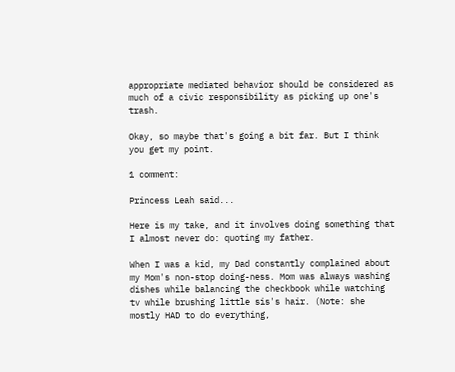appropriate mediated behavior should be considered as much of a civic responsibility as picking up one's trash.

Okay, so maybe that's going a bit far. But I think you get my point.

1 comment:

Princess Leah said...

Here is my take, and it involves doing something that I almost never do: quoting my father.

When I was a kid, my Dad constantly complained about my Mom's non-stop doing-ness. Mom was always washing dishes while balancing the checkbook while watching tv while brushing little sis's hair. (Note: she mostly HAD to do everything,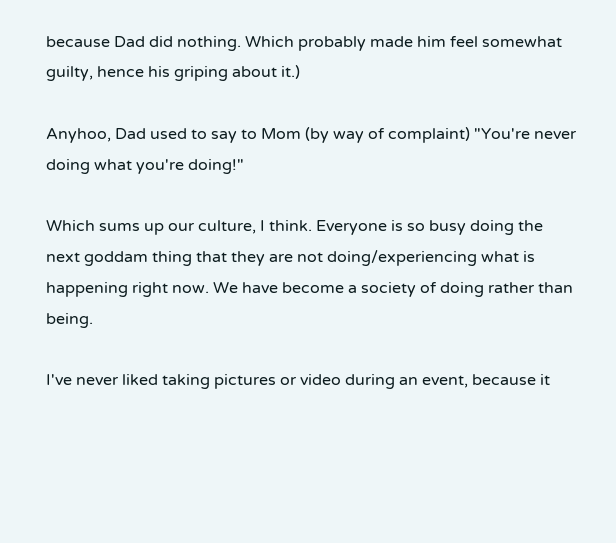because Dad did nothing. Which probably made him feel somewhat guilty, hence his griping about it.)

Anyhoo, Dad used to say to Mom (by way of complaint) "You're never doing what you're doing!"

Which sums up our culture, I think. Everyone is so busy doing the next goddam thing that they are not doing/experiencing what is happening right now. We have become a society of doing rather than being.

I've never liked taking pictures or video during an event, because it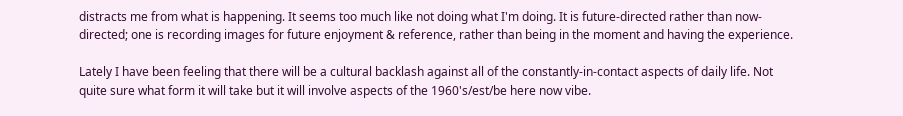distracts me from what is happening. It seems too much like not doing what I'm doing. It is future-directed rather than now-directed; one is recording images for future enjoyment & reference, rather than being in the moment and having the experience.

Lately I have been feeling that there will be a cultural backlash against all of the constantly-in-contact aspects of daily life. Not quite sure what form it will take but it will involve aspects of the 1960's/est/be here now vibe.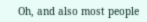Oh, and also most people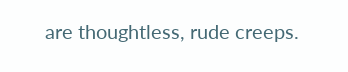are thoughtless, rude creeps.